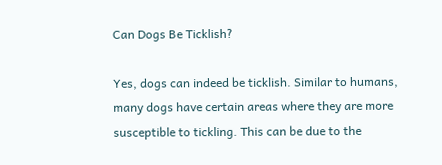Can Dogs Be Ticklish?

Yes, dogs can indeed be ticklish. Similar to humans, many dogs have certain areas where they are more susceptible to tickling. This can be due to the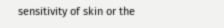sensitivity of skin or the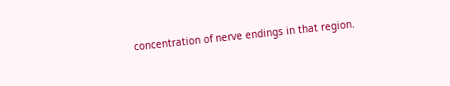concentration of nerve endings in that region.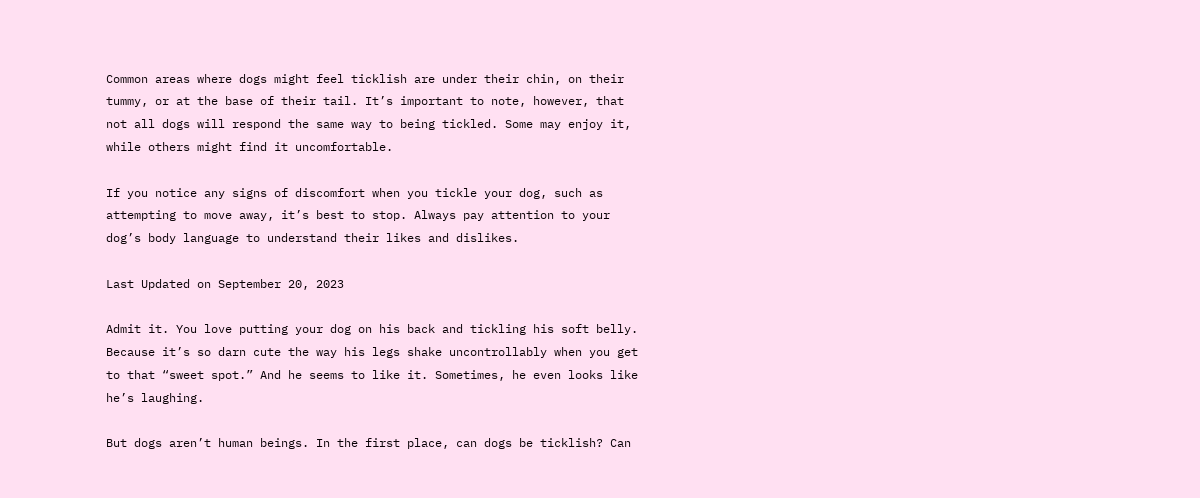Common areas where dogs might feel ticklish are under their chin, on their tummy, or at the base of their tail. It’s important to note, however, that not all dogs will respond the same way to being tickled. Some may enjoy it, while others might find it uncomfortable.

If you notice any signs of discomfort when you tickle your dog, such as attempting to move away, it’s best to stop. Always pay attention to your dog’s body language to understand their likes and dislikes.

Last Updated on September 20, 2023

Admit it. You love putting your dog on his back and tickling his soft belly. Because it’s so darn cute the way his legs shake uncontrollably when you get to that “sweet spot.” And he seems to like it. Sometimes, he even looks like he’s laughing.

But dogs aren’t human beings. In the first place, can dogs be ticklish? Can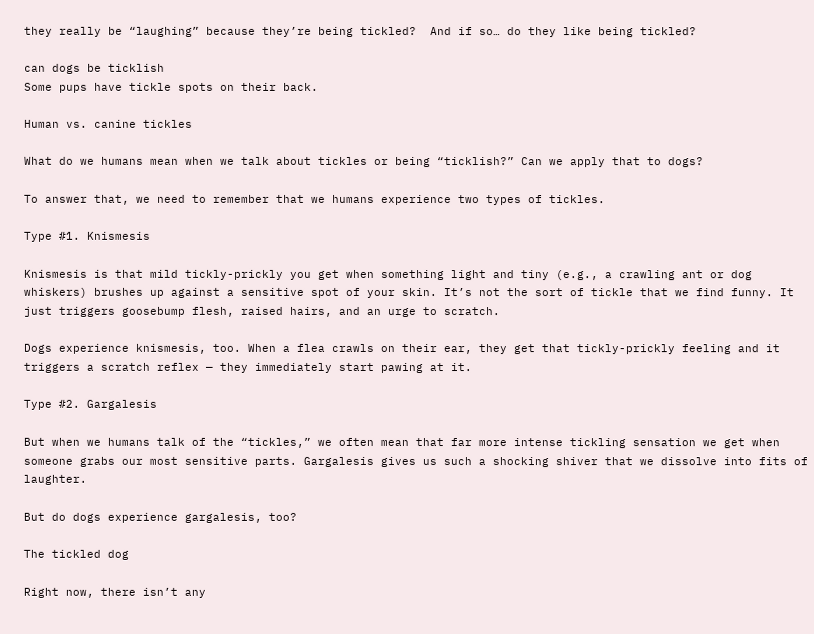they really be “laughing” because they’re being tickled?  And if so… do they like being tickled?

can dogs be ticklish
Some pups have tickle spots on their back.

Human vs. canine tickles

What do we humans mean when we talk about tickles or being “ticklish?” Can we apply that to dogs?

To answer that, we need to remember that we humans experience two types of tickles.

Type #1. Knismesis

Knismesis is that mild tickly-prickly you get when something light and tiny (e.g., a crawling ant or dog whiskers) brushes up against a sensitive spot of your skin. It’s not the sort of tickle that we find funny. It just triggers goosebump flesh, raised hairs, and an urge to scratch.

Dogs experience knismesis, too. When a flea crawls on their ear, they get that tickly-prickly feeling and it triggers a scratch reflex — they immediately start pawing at it.

Type #2. Gargalesis

But when we humans talk of the “tickles,” we often mean that far more intense tickling sensation we get when someone grabs our most sensitive parts. Gargalesis gives us such a shocking shiver that we dissolve into fits of laughter.

But do dogs experience gargalesis, too?

The tickled dog

Right now, there isn’t any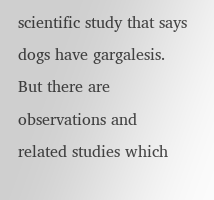scientific study that says dogs have gargalesis. But there are observations and related studies which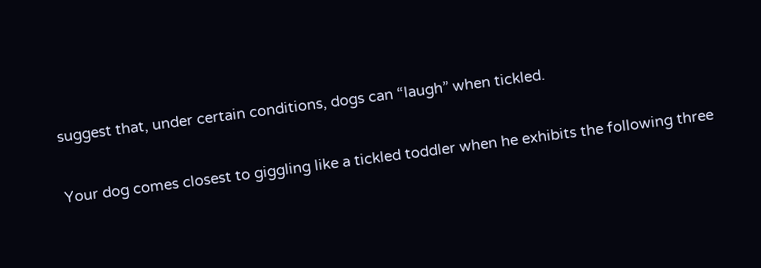suggest that, under certain conditions, dogs can “laugh” when tickled.

Your dog comes closest to giggling like a tickled toddler when he exhibits the following three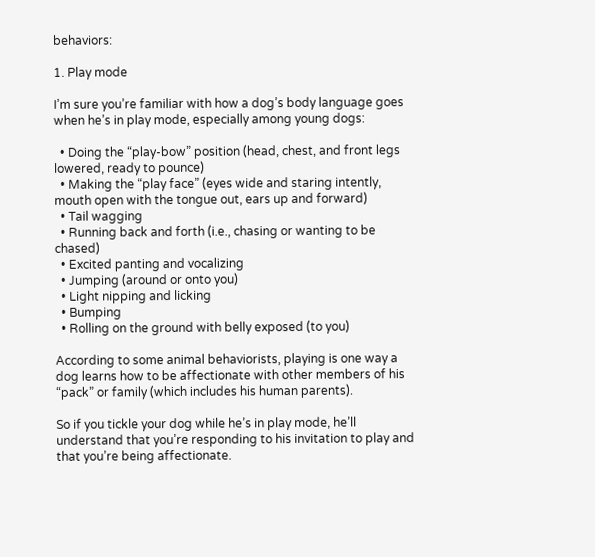behaviors:

1. Play mode

I’m sure you’re familiar with how a dog’s body language goes when he’s in play mode, especially among young dogs:

  • Doing the “play-bow” position (head, chest, and front legs lowered, ready to pounce)
  • Making the “play face” (eyes wide and staring intently, mouth open with the tongue out, ears up and forward)
  • Tail wagging
  • Running back and forth (i.e., chasing or wanting to be chased)
  • Excited panting and vocalizing
  • Jumping (around or onto you)
  • Light nipping and licking
  • Bumping
  • Rolling on the ground with belly exposed (to you)

According to some animal behaviorists, playing is one way a dog learns how to be affectionate with other members of his “pack” or family (which includes his human parents).

So if you tickle your dog while he’s in play mode, he’ll understand that you’re responding to his invitation to play and that you’re being affectionate.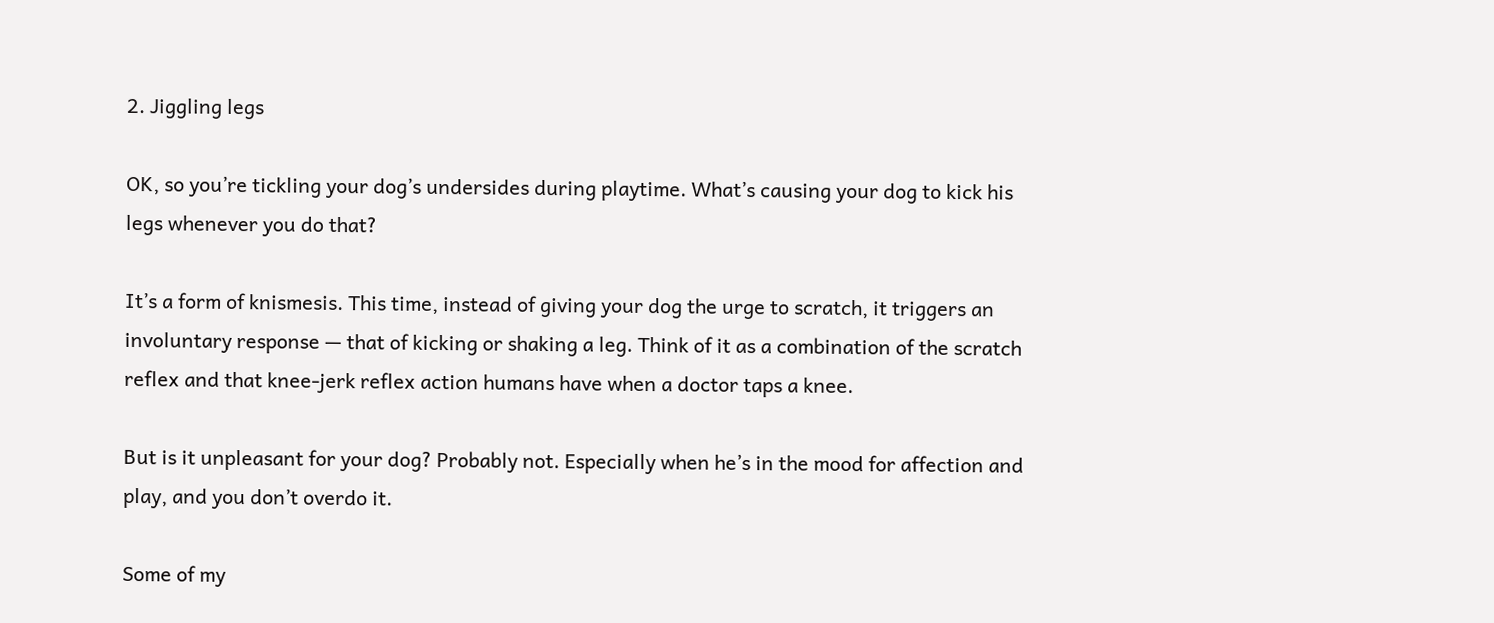2. Jiggling legs

OK, so you’re tickling your dog’s undersides during playtime. What’s causing your dog to kick his legs whenever you do that?

It’s a form of knismesis. This time, instead of giving your dog the urge to scratch, it triggers an involuntary response — that of kicking or shaking a leg. Think of it as a combination of the scratch reflex and that knee-jerk reflex action humans have when a doctor taps a knee.

But is it unpleasant for your dog? Probably not. Especially when he’s in the mood for affection and play, and you don’t overdo it.

Some of my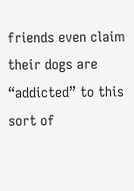friends even claim their dogs are “addicted” to this sort of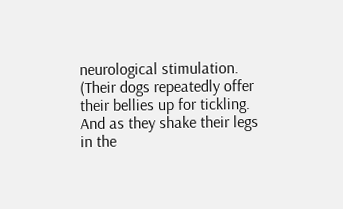neurological stimulation. (Their dogs repeatedly offer their bellies up for tickling. And as they shake their legs in the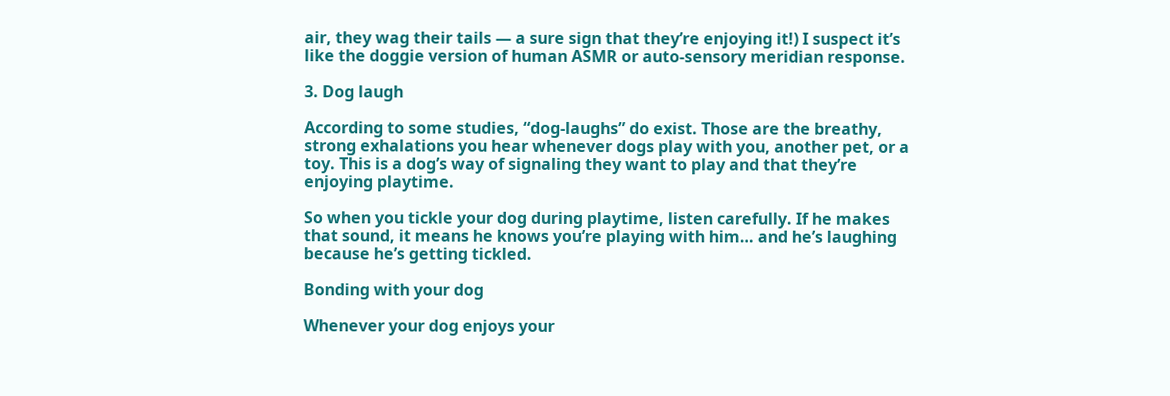air, they wag their tails — a sure sign that they’re enjoying it!) I suspect it’s like the doggie version of human ASMR or auto-sensory meridian response.

3. Dog laugh

According to some studies, “dog-laughs” do exist. Those are the breathy, strong exhalations you hear whenever dogs play with you, another pet, or a toy. This is a dog’s way of signaling they want to play and that they’re enjoying playtime.

So when you tickle your dog during playtime, listen carefully. If he makes that sound, it means he knows you’re playing with him… and he’s laughing because he’s getting tickled.

Bonding with your dog

Whenever your dog enjoys your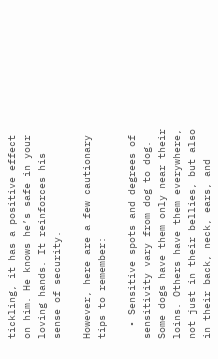tickling, it has a positive effect on him. He knows he’s safe in your loving hands. It reinforces his sense of security.

However, here are a few cautionary tips to remember:

  • Sensitive spots and degrees of sensitivity vary from dog to dog.  Some dogs have them only near their loins. Others have them everywhere, not just in their bellies, but also in their back, neck, ears, and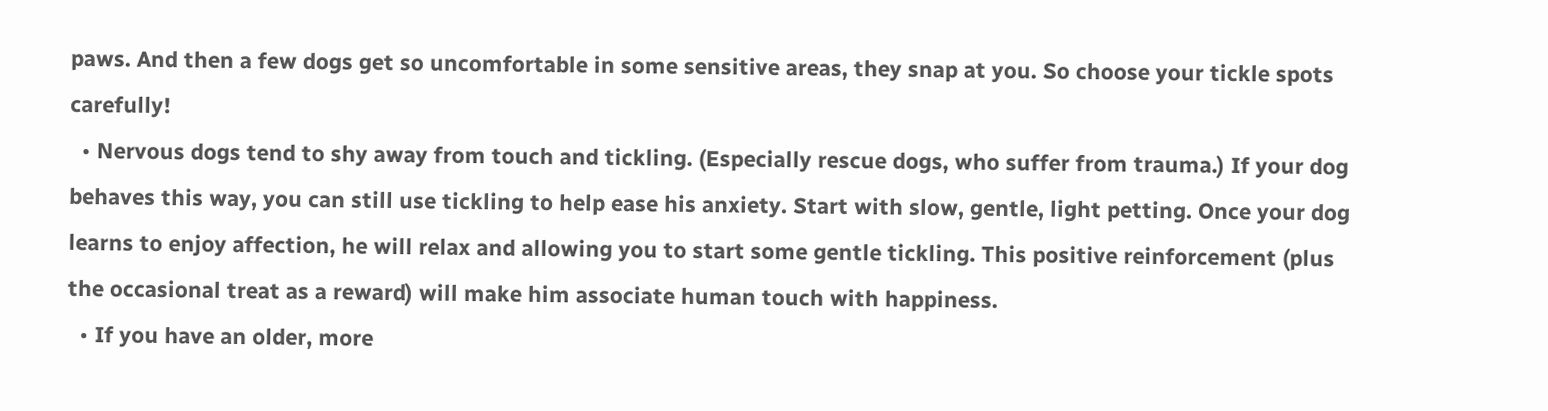paws. And then a few dogs get so uncomfortable in some sensitive areas, they snap at you. So choose your tickle spots carefully!
  • Nervous dogs tend to shy away from touch and tickling. (Especially rescue dogs, who suffer from trauma.) If your dog behaves this way, you can still use tickling to help ease his anxiety. Start with slow, gentle, light petting. Once your dog learns to enjoy affection, he will relax and allowing you to start some gentle tickling. This positive reinforcement (plus the occasional treat as a reward) will make him associate human touch with happiness.
  • If you have an older, more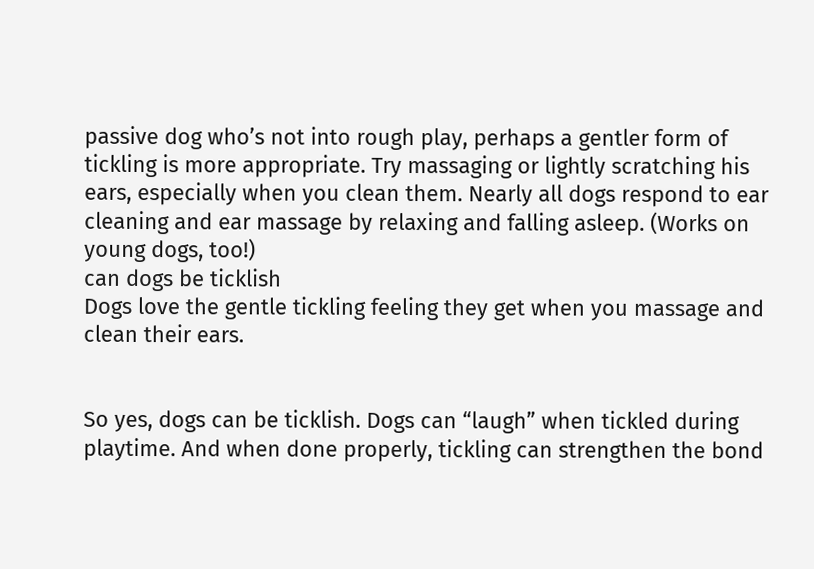passive dog who’s not into rough play, perhaps a gentler form of tickling is more appropriate. Try massaging or lightly scratching his ears, especially when you clean them. Nearly all dogs respond to ear cleaning and ear massage by relaxing and falling asleep. (Works on young dogs, too!)
can dogs be ticklish
Dogs love the gentle tickling feeling they get when you massage and clean their ears.


So yes, dogs can be ticklish. Dogs can “laugh” when tickled during playtime. And when done properly, tickling can strengthen the bond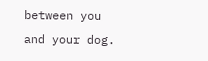between you and your dog.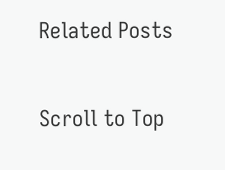Related Posts

Scroll to Top